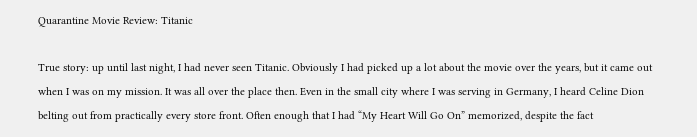Quarantine Movie Review: Titanic

True story: up until last night, I had never seen Titanic. Obviously I had picked up a lot about the movie over the years, but it came out when I was on my mission. It was all over the place then. Even in the small city where I was serving in Germany, I heard Celine Dion belting out from practically every store front. Often enough that I had “My Heart Will Go On” memorized, despite the fact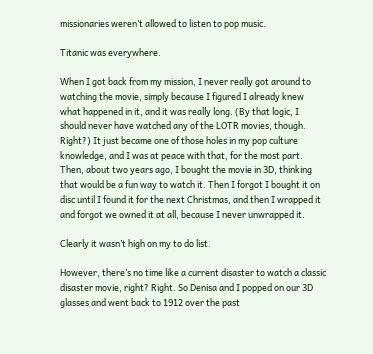missionaries weren’t allowed to listen to pop music.

Titanic was everywhere.

When I got back from my mission, I never really got around to watching the movie, simply because I figured I already knew what happened in it, and it was really long. (By that logic, I should never have watched any of the LOTR movies, though. Right?) It just became one of those holes in my pop culture knowledge, and I was at peace with that, for the most part. Then, about two years ago, I bought the movie in 3D, thinking that would be a fun way to watch it. Then I forgot I bought it on disc until I found it for the next Christmas, and then I wrapped it and forgot we owned it at all, because I never unwrapped it.

Clearly it wasn’t high on my to do list.

However, there’s no time like a current disaster to watch a classic disaster movie, right? Right. So Denisa and I popped on our 3D glasses and went back to 1912 over the past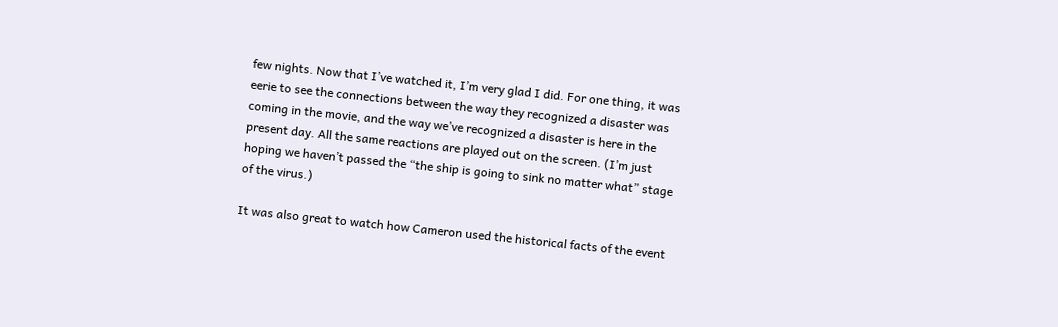few nights. Now that I’ve watched it, I’m very glad I did. For one thing, it was eerie to see the connections between the way they recognized a disaster was coming in the movie, and the way we’ve recognized a disaster is here in the present day. All the same reactions are played out on the screen. (I’m just hoping we haven’t passed the “the ship is going to sink no matter what” stage of the virus.)

It was also great to watch how Cameron used the historical facts of the event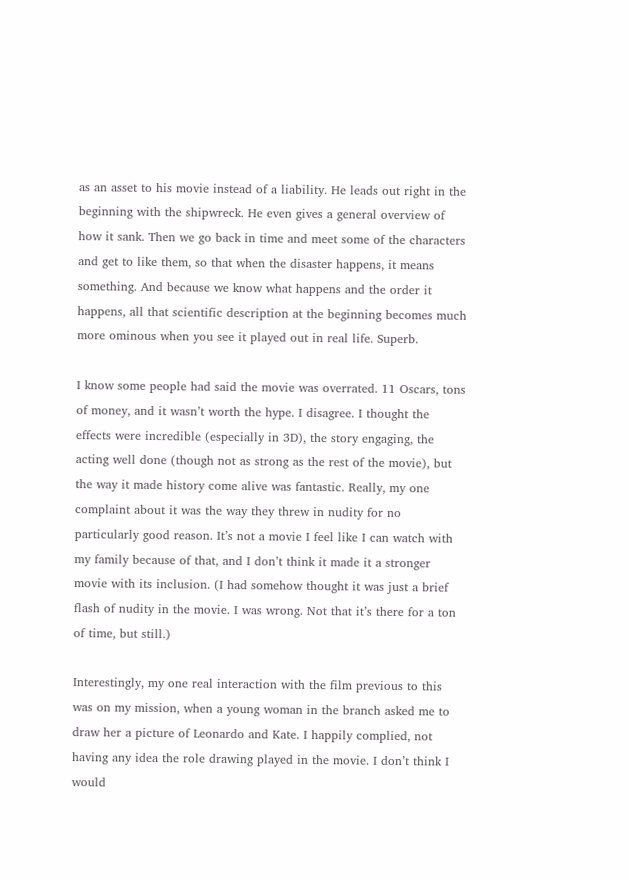as an asset to his movie instead of a liability. He leads out right in the beginning with the shipwreck. He even gives a general overview of how it sank. Then we go back in time and meet some of the characters and get to like them, so that when the disaster happens, it means something. And because we know what happens and the order it happens, all that scientific description at the beginning becomes much more ominous when you see it played out in real life. Superb.

I know some people had said the movie was overrated. 11 Oscars, tons of money, and it wasn’t worth the hype. I disagree. I thought the effects were incredible (especially in 3D), the story engaging, the acting well done (though not as strong as the rest of the movie), but the way it made history come alive was fantastic. Really, my one complaint about it was the way they threw in nudity for no particularly good reason. It’s not a movie I feel like I can watch with my family because of that, and I don’t think it made it a stronger movie with its inclusion. (I had somehow thought it was just a brief flash of nudity in the movie. I was wrong. Not that it’s there for a ton of time, but still.)

Interestingly, my one real interaction with the film previous to this was on my mission, when a young woman in the branch asked me to draw her a picture of Leonardo and Kate. I happily complied, not having any idea the role drawing played in the movie. I don’t think I would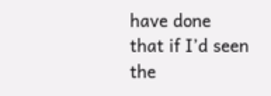have done that if I’d seen the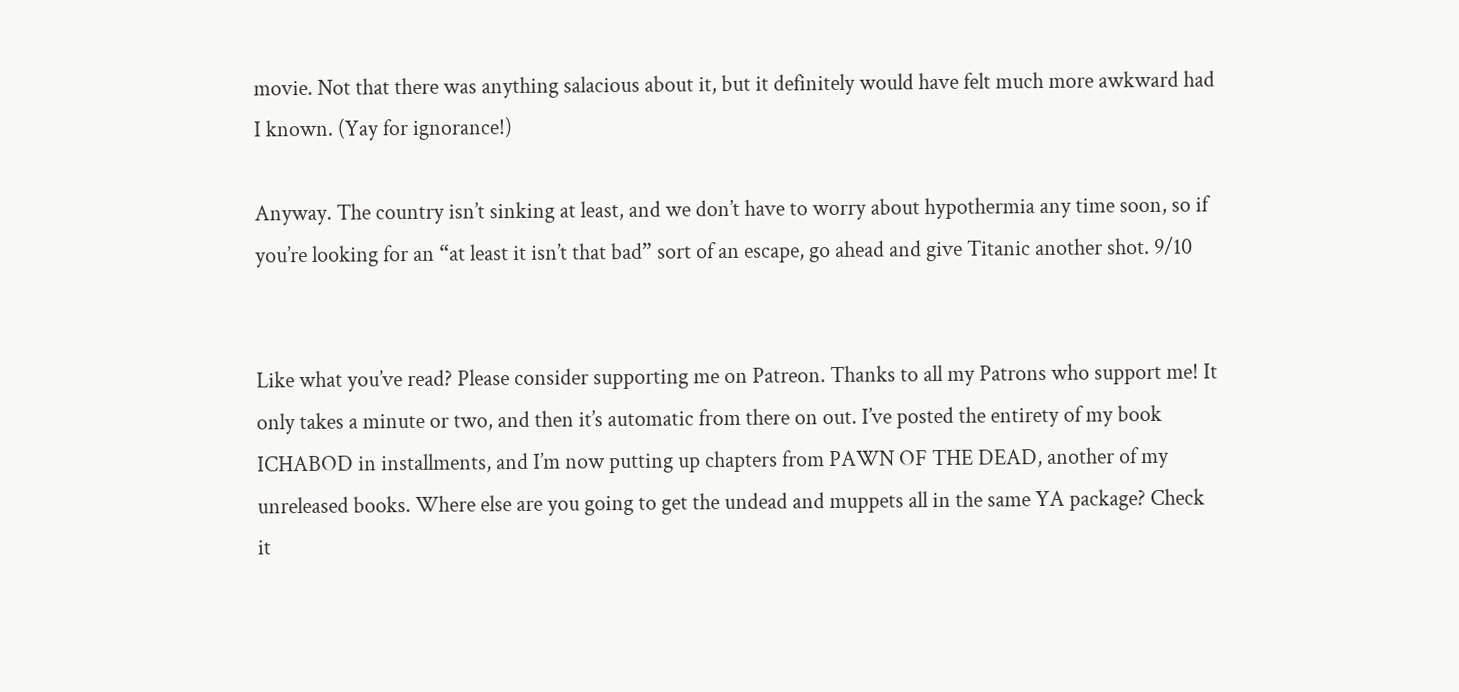movie. Not that there was anything salacious about it, but it definitely would have felt much more awkward had I known. (Yay for ignorance!)

Anyway. The country isn’t sinking at least, and we don’t have to worry about hypothermia any time soon, so if you’re looking for an “at least it isn’t that bad” sort of an escape, go ahead and give Titanic another shot. 9/10


Like what you’ve read? Please consider supporting me on Patreon. Thanks to all my Patrons who support me! It only takes a minute or two, and then it’s automatic from there on out. I’ve posted the entirety of my book ICHABOD in installments, and I’m now putting up chapters from PAWN OF THE DEAD, another of my unreleased books. Where else are you going to get the undead and muppets all in the same YA package? Check it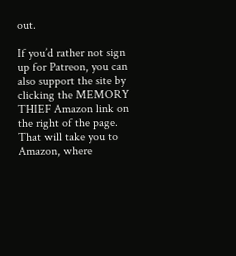out.

If you’d rather not sign up for Patreon, you can also support the site by clicking the MEMORY THIEF Amazon link on the right of the page. That will take you to Amazon, where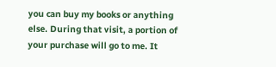you can buy my books or anything else. During that visit, a portion of your purchase will go to me. It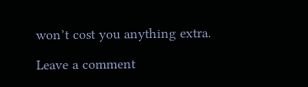won’t cost you anything extra.

Leave a comment